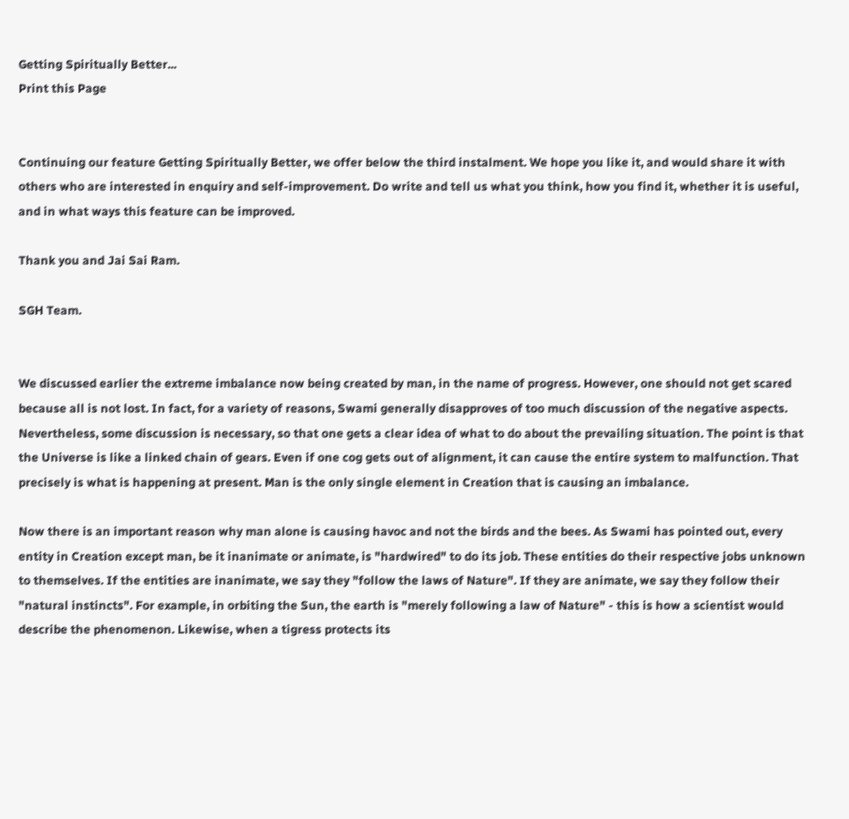Getting Spiritually Better...
Print this Page


Continuing our feature Getting Spiritually Better, we offer below the third instalment. We hope you like it, and would share it with others who are interested in enquiry and self-improvement. Do write and tell us what you think, how you find it, whether it is useful, and in what ways this feature can be improved.

Thank you and Jai Sai Ram.

SGH Team.


We discussed earlier the extreme imbalance now being created by man, in the name of progress. However, one should not get scared because all is not lost. In fact, for a variety of reasons, Swami generally disapproves of too much discussion of the negative aspects. Nevertheless, some discussion is necessary, so that one gets a clear idea of what to do about the prevailing situation. The point is that the Universe is like a linked chain of gears. Even if one cog gets out of alignment, it can cause the entire system to malfunction. That precisely is what is happening at present. Man is the only single element in Creation that is causing an imbalance.

Now there is an important reason why man alone is causing havoc and not the birds and the bees. As Swami has pointed out, every entity in Creation except man, be it inanimate or animate, is "hardwired" to do its job. These entities do their respective jobs unknown to themselves. If the entities are inanimate, we say they "follow the laws of Nature". If they are animate, we say they follow their "natural instincts". For example, in orbiting the Sun, the earth is "merely following a law of Nature" - this is how a scientist would describe the phenomenon. Likewise, when a tigress protects its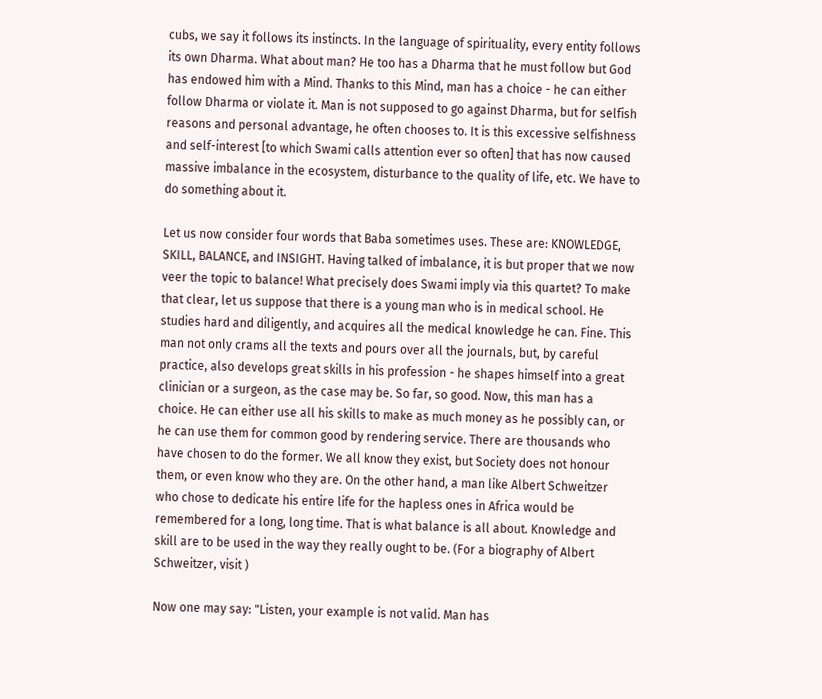cubs, we say it follows its instincts. In the language of spirituality, every entity follows its own Dharma. What about man? He too has a Dharma that he must follow but God has endowed him with a Mind. Thanks to this Mind, man has a choice - he can either follow Dharma or violate it. Man is not supposed to go against Dharma, but for selfish reasons and personal advantage, he often chooses to. It is this excessive selfishness and self-interest [to which Swami calls attention ever so often] that has now caused massive imbalance in the ecosystem, disturbance to the quality of life, etc. We have to do something about it.

Let us now consider four words that Baba sometimes uses. These are: KNOWLEDGE, SKILL, BALANCE, and INSIGHT. Having talked of imbalance, it is but proper that we now veer the topic to balance! What precisely does Swami imply via this quartet? To make that clear, let us suppose that there is a young man who is in medical school. He studies hard and diligently, and acquires all the medical knowledge he can. Fine. This man not only crams all the texts and pours over all the journals, but, by careful practice, also develops great skills in his profession - he shapes himself into a great clinician or a surgeon, as the case may be. So far, so good. Now, this man has a choice. He can either use all his skills to make as much money as he possibly can, or he can use them for common good by rendering service. There are thousands who have chosen to do the former. We all know they exist, but Society does not honour them, or even know who they are. On the other hand, a man like Albert Schweitzer who chose to dedicate his entire life for the hapless ones in Africa would be remembered for a long, long time. That is what balance is all about. Knowledge and skill are to be used in the way they really ought to be. (For a biography of Albert Schweitzer, visit )

Now one may say: "Listen, your example is not valid. Man has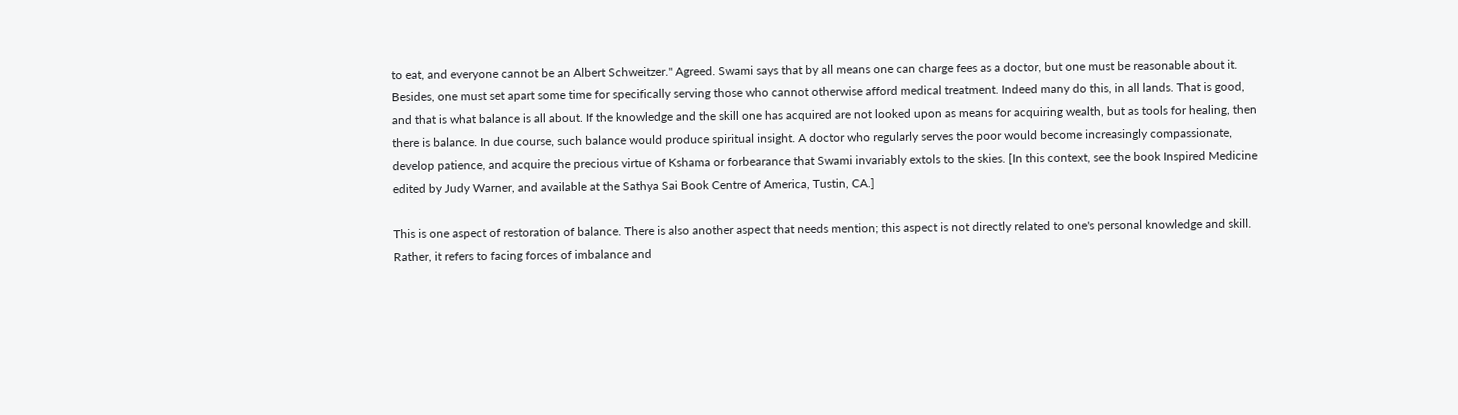to eat, and everyone cannot be an Albert Schweitzer." Agreed. Swami says that by all means one can charge fees as a doctor, but one must be reasonable about it. Besides, one must set apart some time for specifically serving those who cannot otherwise afford medical treatment. Indeed many do this, in all lands. That is good, and that is what balance is all about. If the knowledge and the skill one has acquired are not looked upon as means for acquiring wealth, but as tools for healing, then there is balance. In due course, such balance would produce spiritual insight. A doctor who regularly serves the poor would become increasingly compassionate, develop patience, and acquire the precious virtue of Kshama or forbearance that Swami invariably extols to the skies. [In this context, see the book Inspired Medicine edited by Judy Warner, and available at the Sathya Sai Book Centre of America, Tustin, CA.]

This is one aspect of restoration of balance. There is also another aspect that needs mention; this aspect is not directly related to one's personal knowledge and skill. Rather, it refers to facing forces of imbalance and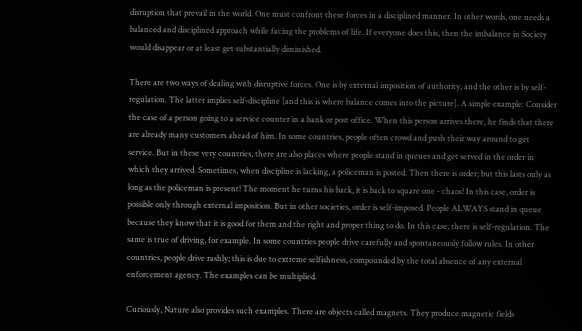disruption that prevail in the world. One must confront these forces in a disciplined manner. In other words, one needs a balanced and disciplined approach while facing the problems of life. If everyone does this, then the imbalance in Society would disappear or at least get substantially diminished.

There are two ways of dealing with disruptive forces. One is by external imposition of authority, and the other is by self-regulation. The latter implies self-discipline [and this is where balance comes into the picture]. A simple example: Consider the case of a person going to a service counter in a bank or post office. When this person arrives there, he finds that there are already many customers ahead of him. In some countries, people often crowd and push their way around to get service. But in these very countries, there are also places where people stand in queues and get served in the order in which they arrived. Sometimes, when discipline is lacking, a policeman is posted. Then there is order; but this lasts only as long as the policeman is present! The moment he turns his back, it is back to square one - chaos! In this case, order is possible only through external imposition. But in other societies, order is self-imposed. People ALWAYS stand in queue because they know that it is good for them and the right and proper thing to do. In this case, there is self-regulation. The same is true of driving, for example. In some countries people drive carefully and spontaneously follow rules. In other countries, people drive rashly; this is due to extreme selfishness, compounded by the total absence of any external enforcement agency. The examples can be multiplied.

Curiously, Nature also provides such examples. There are objects called magnets. They produce magnetic fields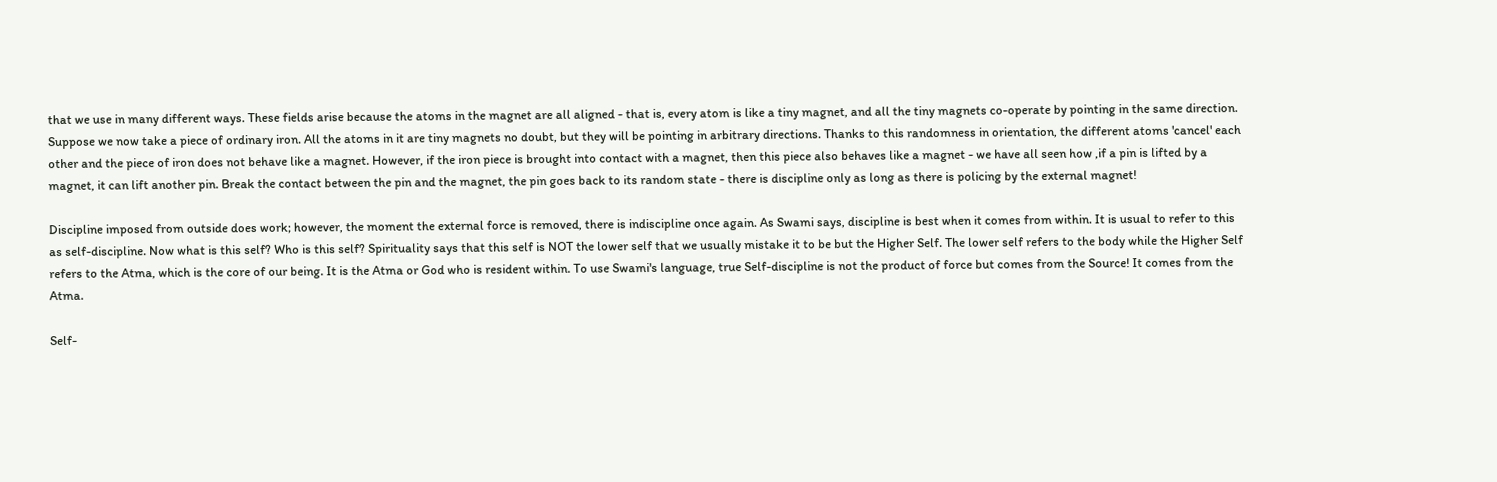that we use in many different ways. These fields arise because the atoms in the magnet are all aligned - that is, every atom is like a tiny magnet, and all the tiny magnets co-operate by pointing in the same direction. Suppose we now take a piece of ordinary iron. All the atoms in it are tiny magnets no doubt, but they will be pointing in arbitrary directions. Thanks to this randomness in orientation, the different atoms 'cancel' each other and the piece of iron does not behave like a magnet. However, if the iron piece is brought into contact with a magnet, then this piece also behaves like a magnet - we have all seen how ,if a pin is lifted by a magnet, it can lift another pin. Break the contact between the pin and the magnet, the pin goes back to its random state - there is discipline only as long as there is policing by the external magnet!

Discipline imposed from outside does work; however, the moment the external force is removed, there is indiscipline once again. As Swami says, discipline is best when it comes from within. It is usual to refer to this as self-discipline. Now what is this self? Who is this self? Spirituality says that this self is NOT the lower self that we usually mistake it to be but the Higher Self. The lower self refers to the body while the Higher Self refers to the Atma, which is the core of our being. It is the Atma or God who is resident within. To use Swami's language, true Self-discipline is not the product of force but comes from the Source! It comes from the Atma.

Self-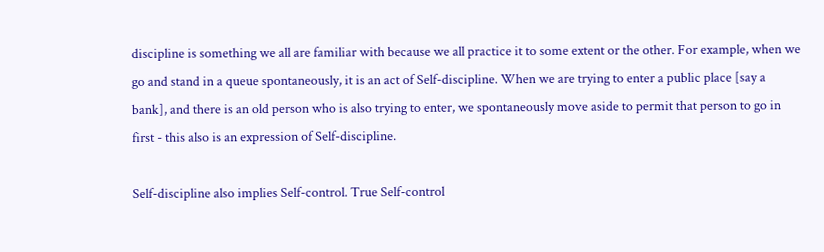discipline is something we all are familiar with because we all practice it to some extent or the other. For example, when we go and stand in a queue spontaneously, it is an act of Self-discipline. When we are trying to enter a public place [say a bank], and there is an old person who is also trying to enter, we spontaneously move aside to permit that person to go in first - this also is an expression of Self-discipline.

Self-discipline also implies Self-control. True Self-control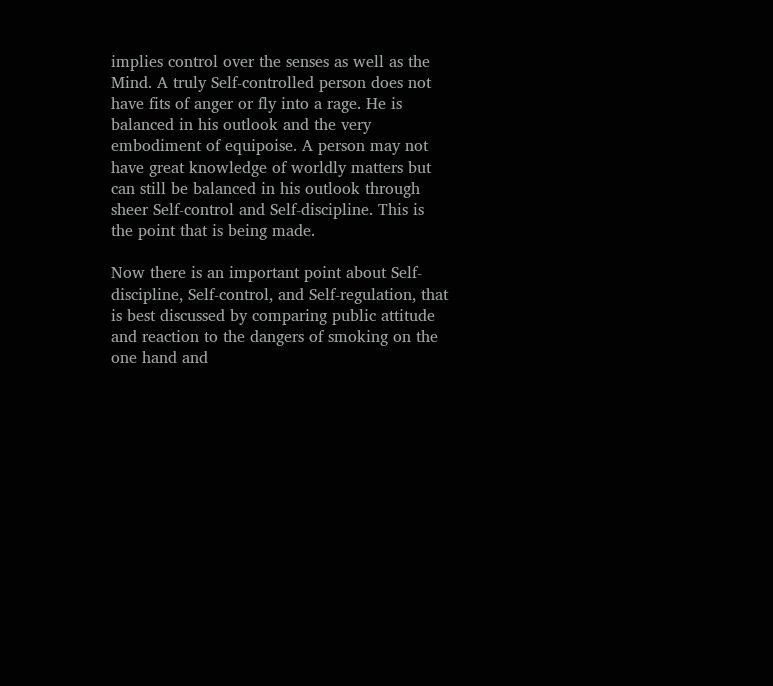implies control over the senses as well as the Mind. A truly Self-controlled person does not have fits of anger or fly into a rage. He is balanced in his outlook and the very embodiment of equipoise. A person may not have great knowledge of worldly matters but can still be balanced in his outlook through sheer Self-control and Self-discipline. This is the point that is being made.

Now there is an important point about Self-discipline, Self-control, and Self-regulation, that is best discussed by comparing public attitude and reaction to the dangers of smoking on the one hand and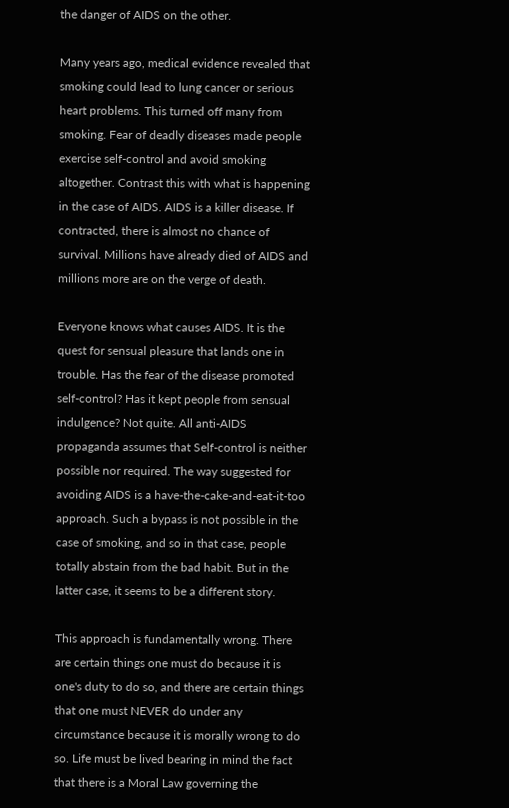the danger of AIDS on the other.

Many years ago, medical evidence revealed that smoking could lead to lung cancer or serious heart problems. This turned off many from smoking. Fear of deadly diseases made people exercise self-control and avoid smoking altogether. Contrast this with what is happening in the case of AIDS. AIDS is a killer disease. If contracted, there is almost no chance of survival. Millions have already died of AIDS and millions more are on the verge of death.

Everyone knows what causes AIDS. It is the quest for sensual pleasure that lands one in trouble. Has the fear of the disease promoted self-control? Has it kept people from sensual indulgence? Not quite. All anti-AIDS propaganda assumes that Self-control is neither possible nor required. The way suggested for avoiding AIDS is a have-the-cake-and-eat-it-too approach. Such a bypass is not possible in the case of smoking, and so in that case, people totally abstain from the bad habit. But in the latter case, it seems to be a different story.

This approach is fundamentally wrong. There are certain things one must do because it is one's duty to do so, and there are certain things that one must NEVER do under any circumstance because it is morally wrong to do so. Life must be lived bearing in mind the fact that there is a Moral Law governing the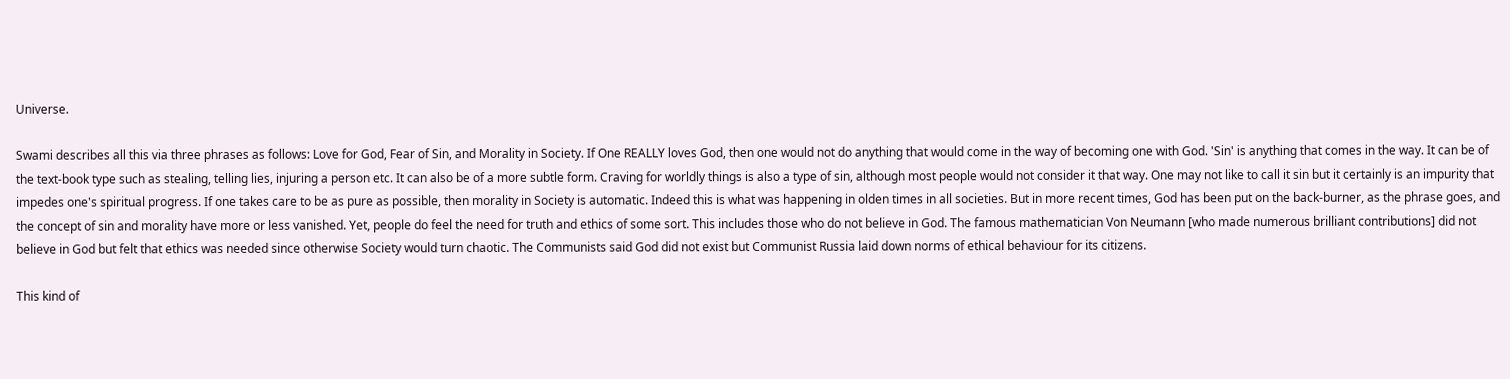Universe.

Swami describes all this via three phrases as follows: Love for God, Fear of Sin, and Morality in Society. If One REALLY loves God, then one would not do anything that would come in the way of becoming one with God. 'Sin' is anything that comes in the way. It can be of the text-book type such as stealing, telling lies, injuring a person etc. It can also be of a more subtle form. Craving for worldly things is also a type of sin, although most people would not consider it that way. One may not like to call it sin but it certainly is an impurity that impedes one's spiritual progress. If one takes care to be as pure as possible, then morality in Society is automatic. Indeed this is what was happening in olden times in all societies. But in more recent times, God has been put on the back-burner, as the phrase goes, and the concept of sin and morality have more or less vanished. Yet, people do feel the need for truth and ethics of some sort. This includes those who do not believe in God. The famous mathematician Von Neumann [who made numerous brilliant contributions] did not believe in God but felt that ethics was needed since otherwise Society would turn chaotic. The Communists said God did not exist but Communist Russia laid down norms of ethical behaviour for its citizens.

This kind of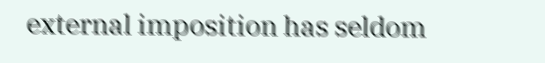external imposition has seldom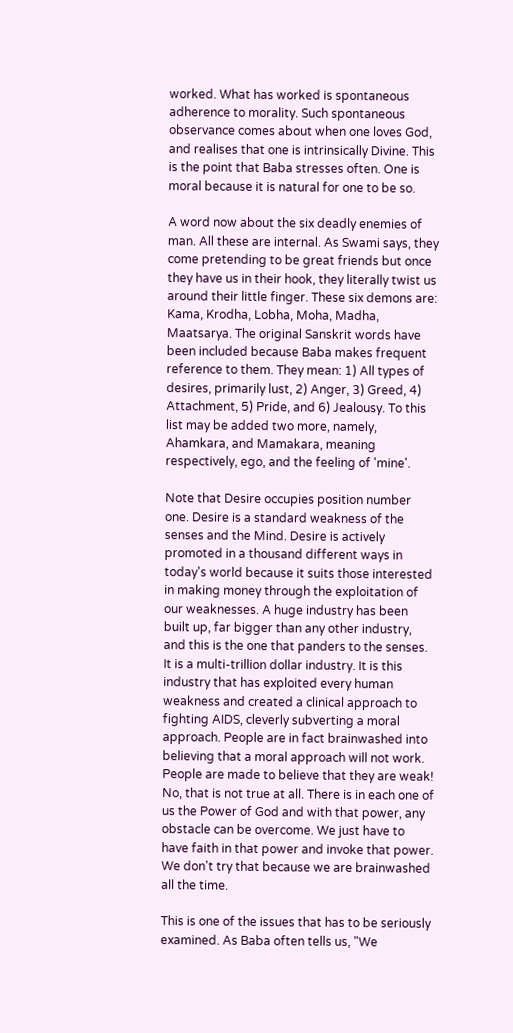worked. What has worked is spontaneous adherence to morality. Such spontaneous observance comes about when one loves God, and realises that one is intrinsically Divine. This is the point that Baba stresses often. One is moral because it is natural for one to be so.

A word now about the six deadly enemies of man. All these are internal. As Swami says, they come pretending to be great friends but once they have us in their hook, they literally twist us around their little finger. These six demons are: Kama, Krodha, Lobha, Moha, Madha, Maatsarya. The original Sanskrit words have been included because Baba makes frequent reference to them. They mean: 1) All types of desires, primarily lust, 2) Anger, 3) Greed, 4) Attachment, 5) Pride, and 6) Jealousy. To this list may be added two more, namely, Ahamkara, and Mamakara, meaning respectively, ego, and the feeling of 'mine'.

Note that Desire occupies position number one. Desire is a standard weakness of the senses and the Mind. Desire is actively promoted in a thousand different ways in today's world because it suits those interested in making money through the exploitation of our weaknesses. A huge industry has been built up, far bigger than any other industry, and this is the one that panders to the senses. It is a multi-trillion dollar industry. It is this industry that has exploited every human weakness and created a clinical approach to fighting AIDS, cleverly subverting a moral approach. People are in fact brainwashed into believing that a moral approach will not work. People are made to believe that they are weak! No, that is not true at all. There is in each one of us the Power of God and with that power, any obstacle can be overcome. We just have to have faith in that power and invoke that power. We don't try that because we are brainwashed all the time.

This is one of the issues that has to be seriously examined. As Baba often tells us, "We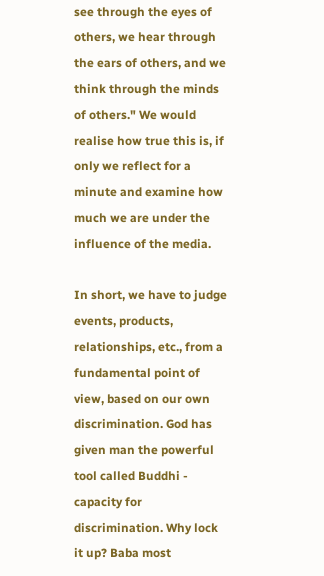see through the eyes of others, we hear through the ears of others, and we think through the minds of others." We would realise how true this is, if only we reflect for a minute and examine how much we are under the influence of the media.

In short, we have to judge events, products, relationships, etc., from a fundamental point of view, based on our own discrimination. God has given man the powerful tool called Buddhi - capacity for discrimination. Why lock it up? Baba most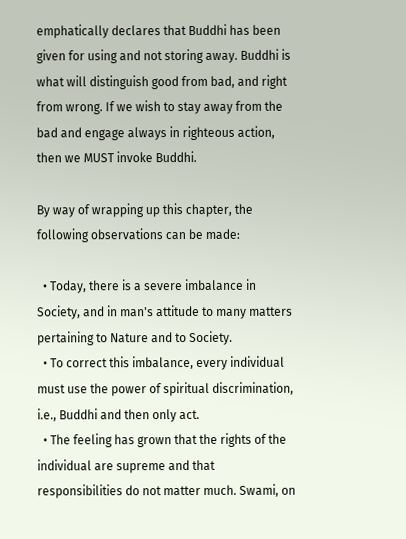emphatically declares that Buddhi has been given for using and not storing away. Buddhi is what will distinguish good from bad, and right from wrong. If we wish to stay away from the bad and engage always in righteous action, then we MUST invoke Buddhi.

By way of wrapping up this chapter, the following observations can be made:

  • Today, there is a severe imbalance in Society, and in man's attitude to many matters pertaining to Nature and to Society.
  • To correct this imbalance, every individual must use the power of spiritual discrimination, i.e., Buddhi and then only act.
  • The feeling has grown that the rights of the individual are supreme and that responsibilities do not matter much. Swami, on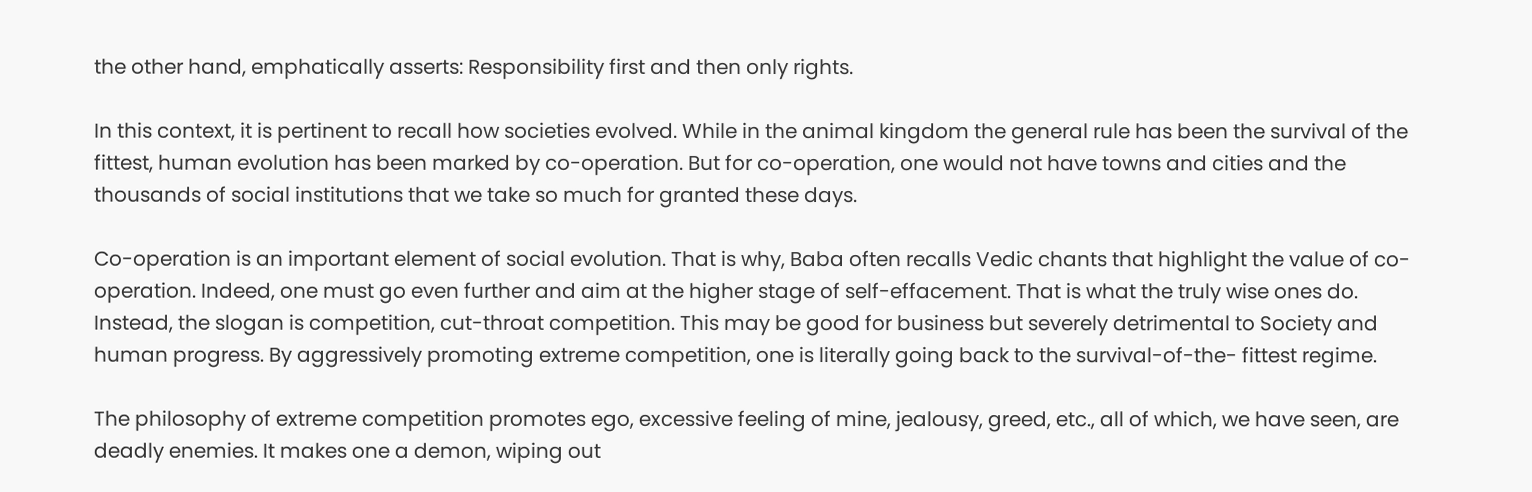the other hand, emphatically asserts: Responsibility first and then only rights.

In this context, it is pertinent to recall how societies evolved. While in the animal kingdom the general rule has been the survival of the fittest, human evolution has been marked by co-operation. But for co-operation, one would not have towns and cities and the thousands of social institutions that we take so much for granted these days.

Co-operation is an important element of social evolution. That is why, Baba often recalls Vedic chants that highlight the value of co-operation. Indeed, one must go even further and aim at the higher stage of self-effacement. That is what the truly wise ones do. Instead, the slogan is competition, cut-throat competition. This may be good for business but severely detrimental to Society and human progress. By aggressively promoting extreme competition, one is literally going back to the survival-of-the- fittest regime.

The philosophy of extreme competition promotes ego, excessive feeling of mine, jealousy, greed, etc., all of which, we have seen, are deadly enemies. It makes one a demon, wiping out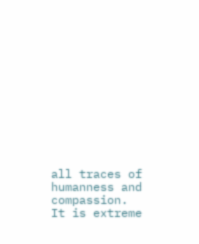all traces of humanness and compassion. It is extreme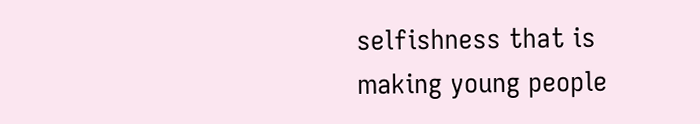selfishness that is making young people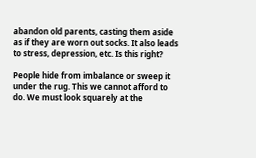abandon old parents, casting them aside as if they are worn out socks. It also leads to stress, depression, etc. Is this right?

People hide from imbalance or sweep it under the rug. This we cannot afford to do. We must look squarely at the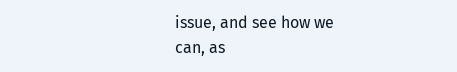issue, and see how we can, as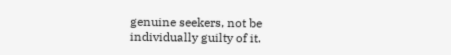genuine seekers, not be individually guilty of it.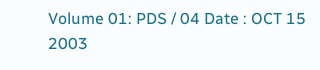Volume 01: PDS / 04 Date : OCT 15 2003